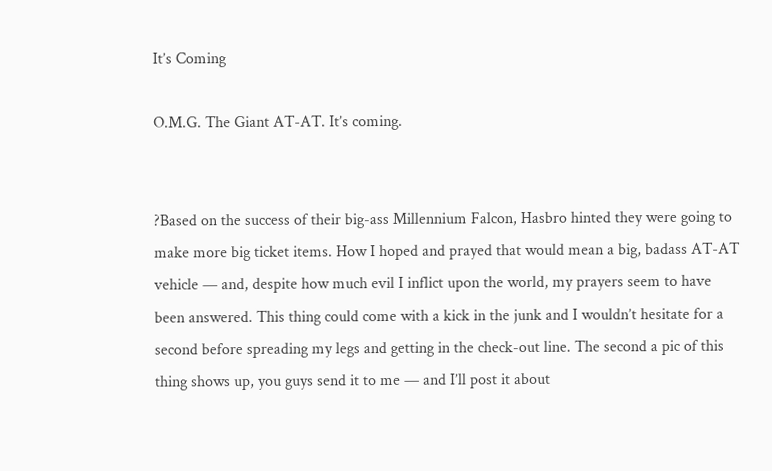It’s Coming

O.M.G. The Giant AT-AT. It’s coming.


?Based on the success of their big-ass Millennium Falcon, Hasbro hinted they were going to make more big ticket items. How I hoped and prayed that would mean a big, badass AT-AT vehicle — and, despite how much evil I inflict upon the world, my prayers seem to have been answered. This thing could come with a kick in the junk and I wouldn’t hesitate for a second before spreading my legs and getting in the check-out line. The second a pic of this thing shows up, you guys send it to me — and I’ll post it about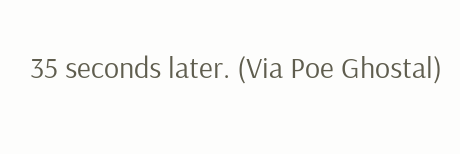35 seconds later. (Via Poe Ghostal)